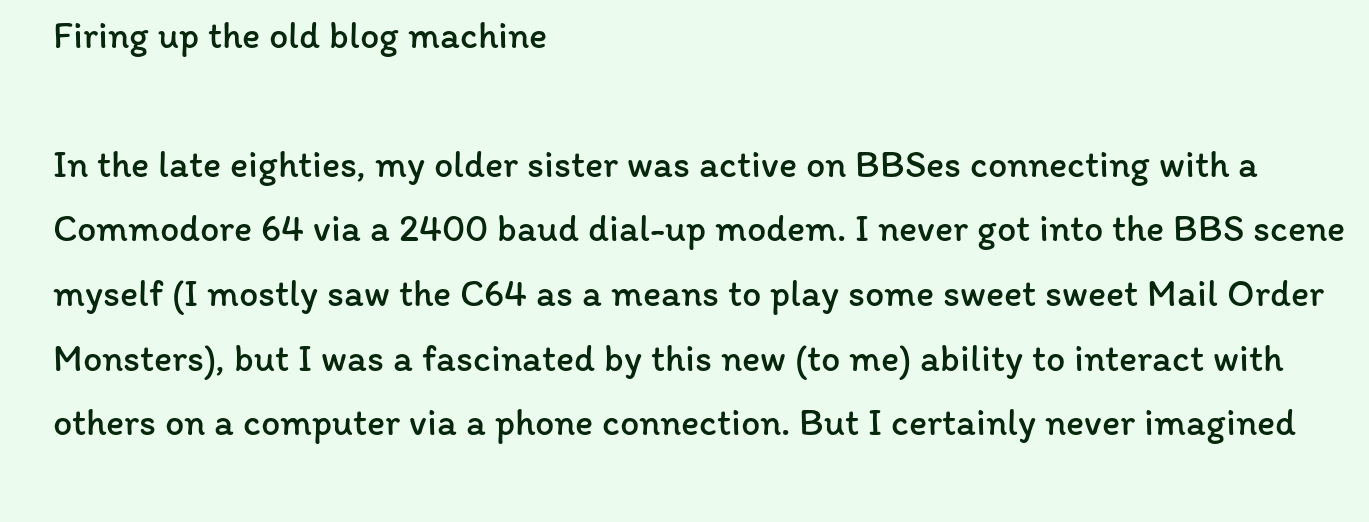Firing up the old blog machine

In the late eighties, my older sister was active on BBSes connecting with a Commodore 64 via a 2400 baud dial-up modem. I never got into the BBS scene myself (I mostly saw the C64 as a means to play some sweet sweet Mail Order Monsters), but I was a fascinated by this new (to me) ability to interact with others on a computer via a phone connection. But I certainly never imagined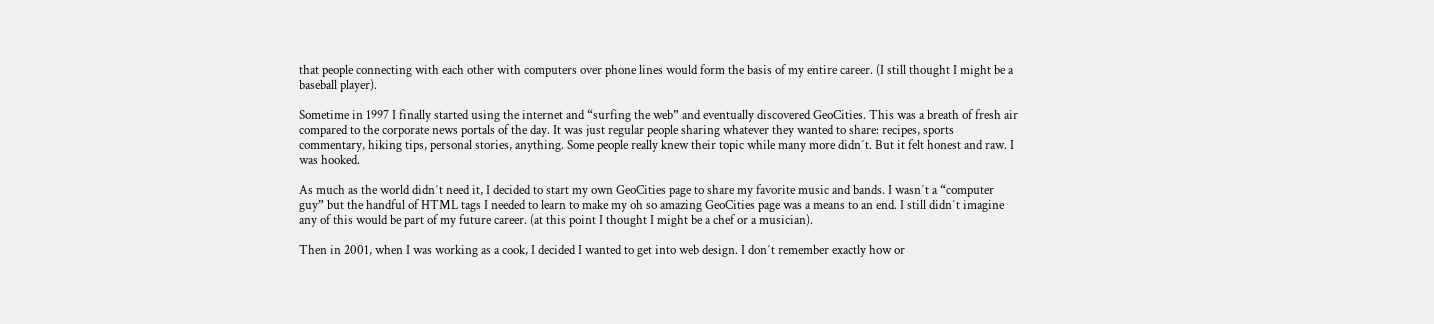that people connecting with each other with computers over phone lines would form the basis of my entire career. (I still thought I might be a baseball player).

Sometime in 1997 I finally started using the internet and “surfing the web” and eventually discovered GeoCities. This was a breath of fresh air compared to the corporate news portals of the day. It was just regular people sharing whatever they wanted to share: recipes, sports commentary, hiking tips, personal stories, anything. Some people really knew their topic while many more didnʼt. But it felt honest and raw. I was hooked.

As much as the world didnʼt need it, I decided to start my own GeoCities page to share my favorite music and bands. I wasnʼt a “computer guy” but the handful of HTML tags I needed to learn to make my oh so amazing GeoCities page was a means to an end. I still didnʼt imagine any of this would be part of my future career. (at this point I thought I might be a chef or a musician).

Then in 2001, when I was working as a cook, I decided I wanted to get into web design. I donʼt remember exactly how or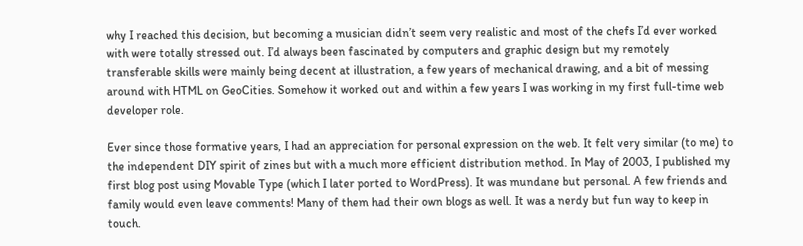why I reached this decision, but becoming a musician didnʼt seem very realistic and most of the chefs Iʼd ever worked with were totally stressed out. Iʼd always been fascinated by computers and graphic design but my remotely transferable skills were mainly being decent at illustration, a few years of mechanical drawing, and a bit of messing around with HTML on GeoCities. Somehow it worked out and within a few years I was working in my first full-time web developer role.

Ever since those formative years, I had an appreciation for personal expression on the web. It felt very similar (to me) to the independent DIY spirit of zines but with a much more efficient distribution method. In May of 2003, I published my first blog post using Movable Type (which I later ported to WordPress). It was mundane but personal. A few friends and family would even leave comments! Many of them had their own blogs as well. It was a nerdy but fun way to keep in touch.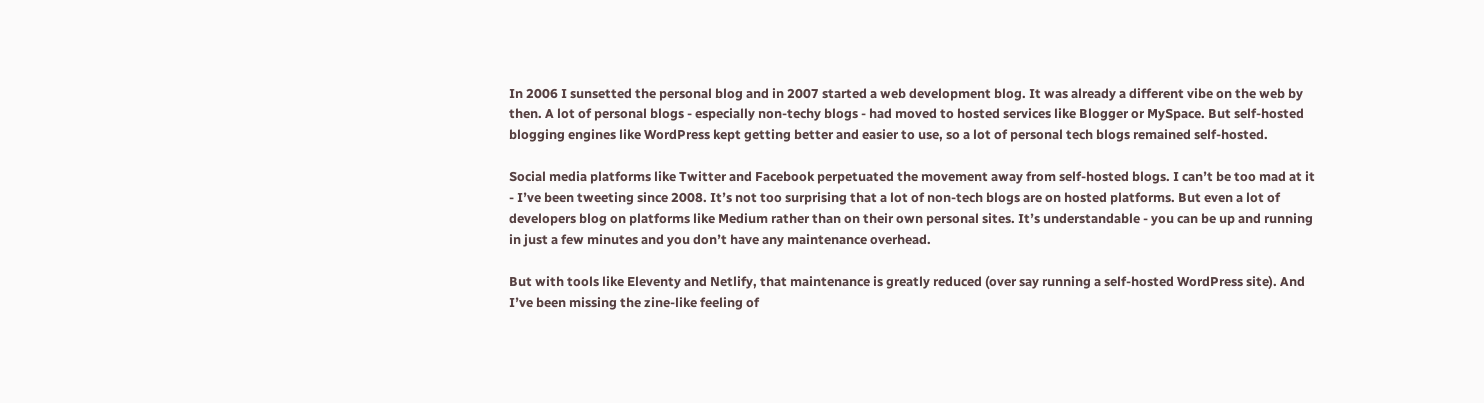In 2006 I sunsetted the personal blog and in 2007 started a web development blog. It was already a different vibe on the web by then. A lot of personal blogs - especially non-techy blogs - had moved to hosted services like Blogger or MySpace. But self-hosted blogging engines like WordPress kept getting better and easier to use, so a lot of personal tech blogs remained self-hosted.

Social media platforms like Twitter and Facebook perpetuated the movement away from self-hosted blogs. I canʼt be too mad at it - Iʼve been tweeting since 2008. Itʼs not too surprising that a lot of non-tech blogs are on hosted platforms. But even a lot of developers blog on platforms like Medium rather than on their own personal sites. Itʼs understandable - you can be up and running in just a few minutes and you donʼt have any maintenance overhead.

But with tools like Eleventy and Netlify, that maintenance is greatly reduced (over say running a self-hosted WordPress site). And Iʼve been missing the zine-like feeling of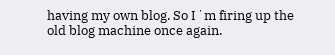having my own blog. So Iʼm firing up the old blog machine once again.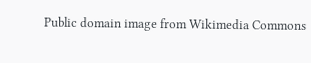Public domain image from Wikimedia Commons